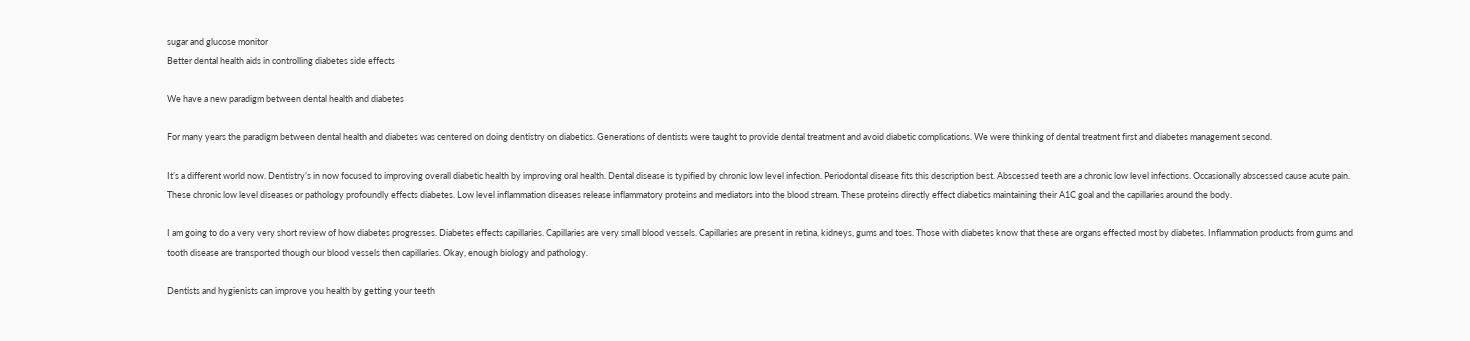sugar and glucose monitor
Better dental health aids in controlling diabetes side effects

We have a new paradigm between dental health and diabetes

For many years the paradigm between dental health and diabetes was centered on doing dentistry on diabetics. Generations of dentists were taught to provide dental treatment and avoid diabetic complications. We were thinking of dental treatment first and diabetes management second.

It’s a different world now. Dentistry’s in now focused to improving overall diabetic health by improving oral health. Dental disease is typified by chronic low level infection. Periodontal disease fits this description best. Abscessed teeth are a chronic low level infections. Occasionally abscessed cause acute pain. These chronic low level diseases or pathology profoundly effects diabetes. Low level inflammation diseases release inflammatory proteins and mediators into the blood stream. These proteins directly effect diabetics maintaining their A1C goal and the capillaries around the body.

I am going to do a very very short review of how diabetes progresses. Diabetes effects capillaries. Capillaries are very small blood vessels. Capillaries are present in retina, kidneys, gums and toes. Those with diabetes know that these are organs effected most by diabetes. Inflammation products from gums and tooth disease are transported though our blood vessels then capillaries. Okay, enough biology and pathology.

Dentists and hygienists can improve you health by getting your teeth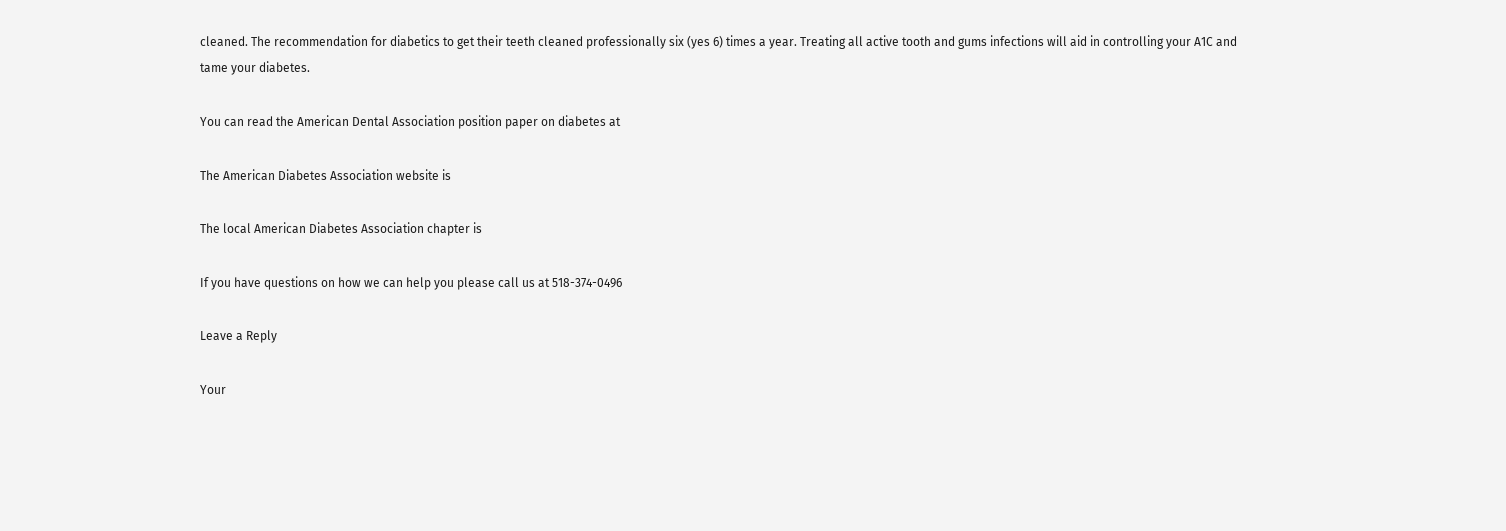cleaned. The recommendation for diabetics to get their teeth cleaned professionally six (yes 6) times a year. Treating all active tooth and gums infections will aid in controlling your A1C and tame your diabetes.

You can read the American Dental Association position paper on diabetes at

The American Diabetes Association website is

The local American Diabetes Association chapter is

If you have questions on how we can help you please call us at 518-374-0496

Leave a Reply

Your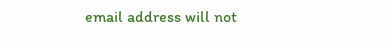email address will not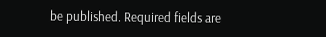be published. Required fields are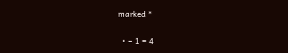marked *

  • − 1 = 4